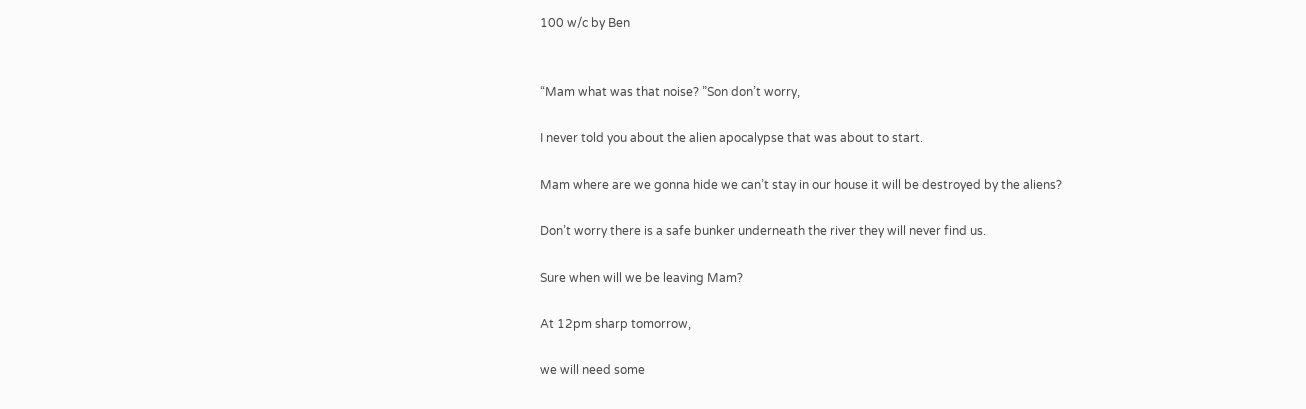100 w/c by Ben


“Mam what was that noise? ”Son don’t worry,

I never told you about the alien apocalypse that was about to start.

Mam where are we gonna hide we can’t stay in our house it will be destroyed by the aliens?

Don’t worry there is a safe bunker underneath the river they will never find us.

Sure when will we be leaving Mam?

At 12pm sharp tomorrow,

we will need some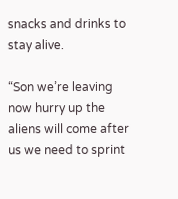snacks and drinks to stay alive.

“Son we’re leaving now hurry up the aliens will come after us we need to sprint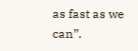as fast as we can”.